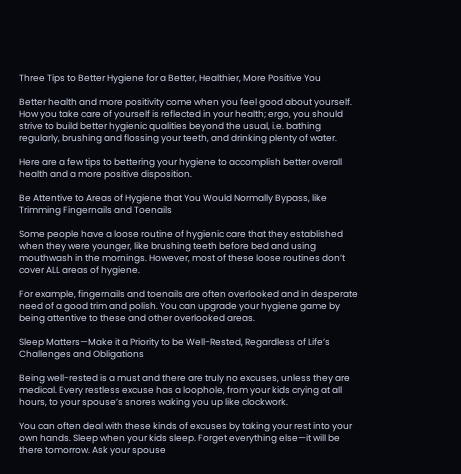Three Tips to Better Hygiene for a Better, Healthier, More Positive You

Better health and more positivity come when you feel good about yourself. How you take care of yourself is reflected in your health; ergo, you should strive to build better hygienic qualities beyond the usual, i.e. bathing regularly, brushing and flossing your teeth, and drinking plenty of water.

Here are a few tips to bettering your hygiene to accomplish better overall health and a more positive disposition.

Be Attentive to Areas of Hygiene that You Would Normally Bypass, like Trimming Fingernails and Toenails

Some people have a loose routine of hygienic care that they established when they were younger, like brushing teeth before bed and using mouthwash in the mornings. However, most of these loose routines don’t cover ALL areas of hygiene.

For example, fingernails and toenails are often overlooked and in desperate need of a good trim and polish. You can upgrade your hygiene game by being attentive to these and other overlooked areas.

Sleep Matters—Make it a Priority to be Well-Rested, Regardless of Life’s Challenges and Obligations

Being well-rested is a must and there are truly no excuses, unless they are medical. Every restless excuse has a loophole, from your kids crying at all hours, to your spouse’s snores waking you up like clockwork.

You can often deal with these kinds of excuses by taking your rest into your own hands. Sleep when your kids sleep. Forget everything else—it will be there tomorrow. Ask your spouse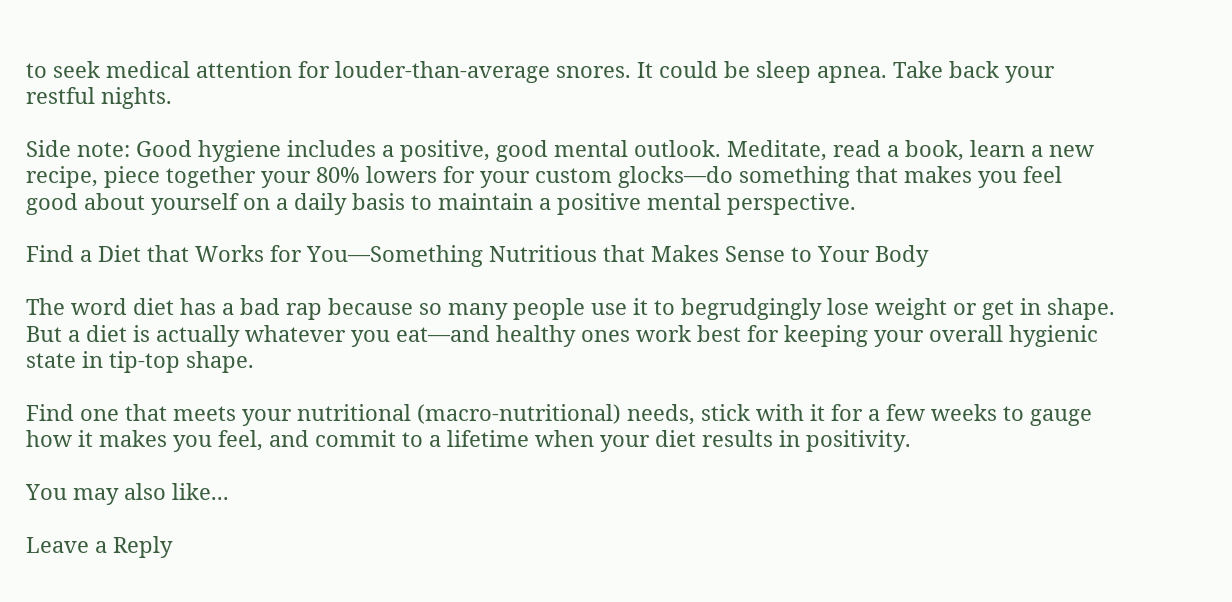to seek medical attention for louder-than-average snores. It could be sleep apnea. Take back your restful nights.

Side note: Good hygiene includes a positive, good mental outlook. Meditate, read a book, learn a new recipe, piece together your 80% lowers for your custom glocks—do something that makes you feel good about yourself on a daily basis to maintain a positive mental perspective.

Find a Diet that Works for You—Something Nutritious that Makes Sense to Your Body

The word diet has a bad rap because so many people use it to begrudgingly lose weight or get in shape. But a diet is actually whatever you eat—and healthy ones work best for keeping your overall hygienic state in tip-top shape.

Find one that meets your nutritional (macro-nutritional) needs, stick with it for a few weeks to gauge how it makes you feel, and commit to a lifetime when your diet results in positivity.

You may also like...

Leave a Reply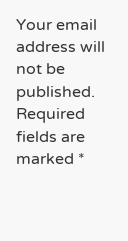Your email address will not be published. Required fields are marked *